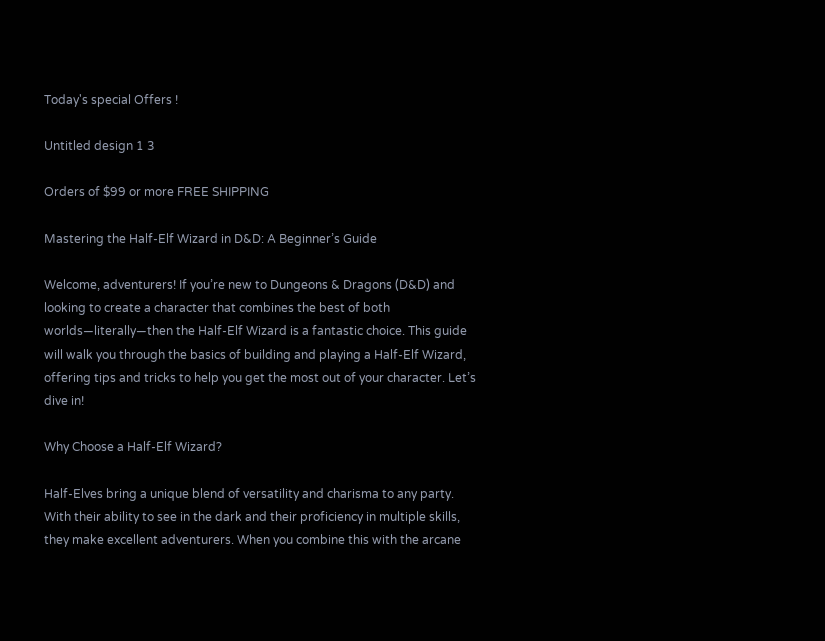Today's special Offers !

Untitled design 1 3

Orders of $99 or more FREE SHIPPING

Mastering the Half-Elf Wizard in D&D: A Beginner’s Guide

Welcome, adventurers! If you’re new to Dungeons & Dragons (D&D) and looking to create a character that combines the best of both worlds—literally—then the Half-Elf Wizard is a fantastic choice. This guide will walk you through the basics of building and playing a Half-Elf Wizard, offering tips and tricks to help you get the most out of your character. Let’s dive in!

Why Choose a Half-Elf Wizard?

Half-Elves bring a unique blend of versatility and charisma to any party. With their ability to see in the dark and their proficiency in multiple skills, they make excellent adventurers. When you combine this with the arcane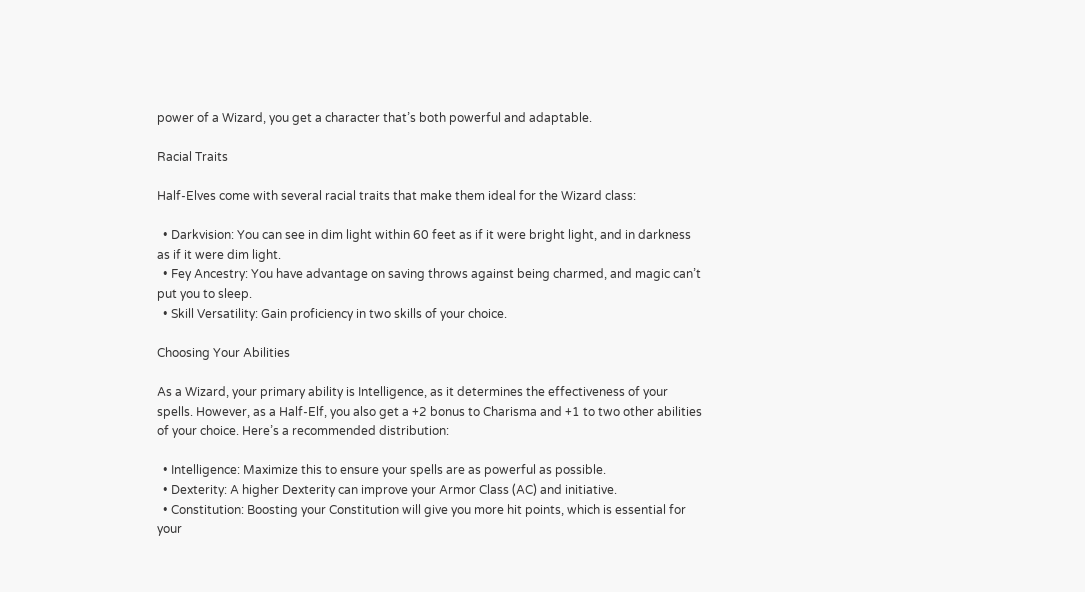power of a Wizard, you get a character that’s both powerful and adaptable.

Racial Traits

Half-Elves come with several racial traits that make them ideal for the Wizard class:

  • Darkvision: You can see in dim light within 60 feet as if it were bright light, and in darkness as if it were dim light.
  • Fey Ancestry: You have advantage on saving throws against being charmed, and magic can’t put you to sleep.
  • Skill Versatility: Gain proficiency in two skills of your choice.

Choosing Your Abilities

As a Wizard, your primary ability is Intelligence, as it determines the effectiveness of your spells. However, as a Half-Elf, you also get a +2 bonus to Charisma and +1 to two other abilities of your choice. Here’s a recommended distribution:

  • Intelligence: Maximize this to ensure your spells are as powerful as possible.
  • Dexterity: A higher Dexterity can improve your Armor Class (AC) and initiative.
  • Constitution: Boosting your Constitution will give you more hit points, which is essential for your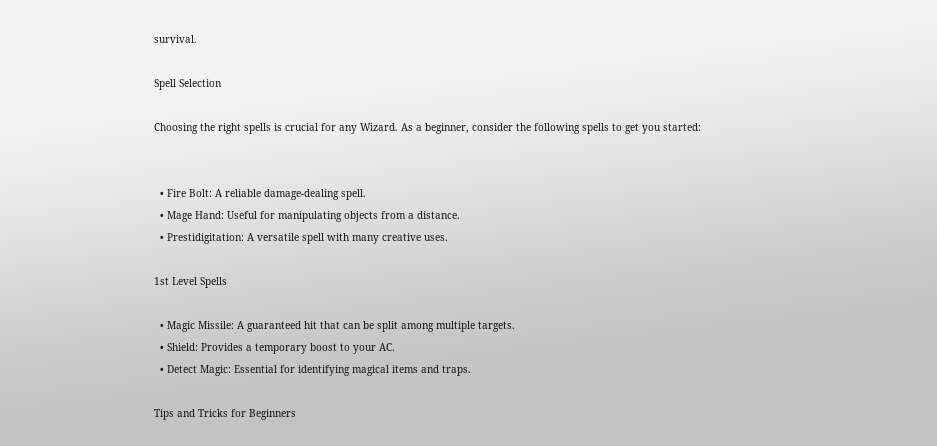survival.

Spell Selection

Choosing the right spells is crucial for any Wizard. As a beginner, consider the following spells to get you started:


  • Fire Bolt: A reliable damage-dealing spell.
  • Mage Hand: Useful for manipulating objects from a distance.
  • Prestidigitation: A versatile spell with many creative uses.

1st Level Spells

  • Magic Missile: A guaranteed hit that can be split among multiple targets.
  • Shield: Provides a temporary boost to your AC.
  • Detect Magic: Essential for identifying magical items and traps.

Tips and Tricks for Beginners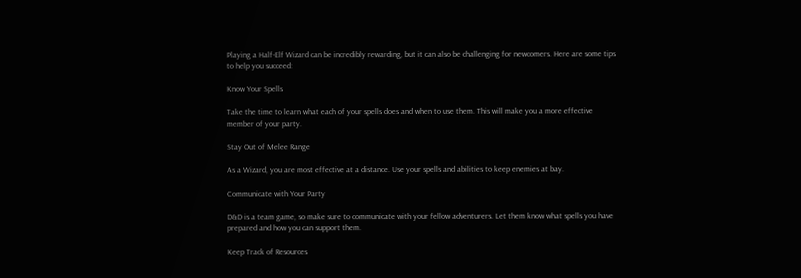Playing a Half-Elf Wizard can be incredibly rewarding, but it can also be challenging for newcomers. Here are some tips to help you succeed:

Know Your Spells

Take the time to learn what each of your spells does and when to use them. This will make you a more effective member of your party.

Stay Out of Melee Range

As a Wizard, you are most effective at a distance. Use your spells and abilities to keep enemies at bay.

Communicate with Your Party

D&D is a team game, so make sure to communicate with your fellow adventurers. Let them know what spells you have prepared and how you can support them.

Keep Track of Resources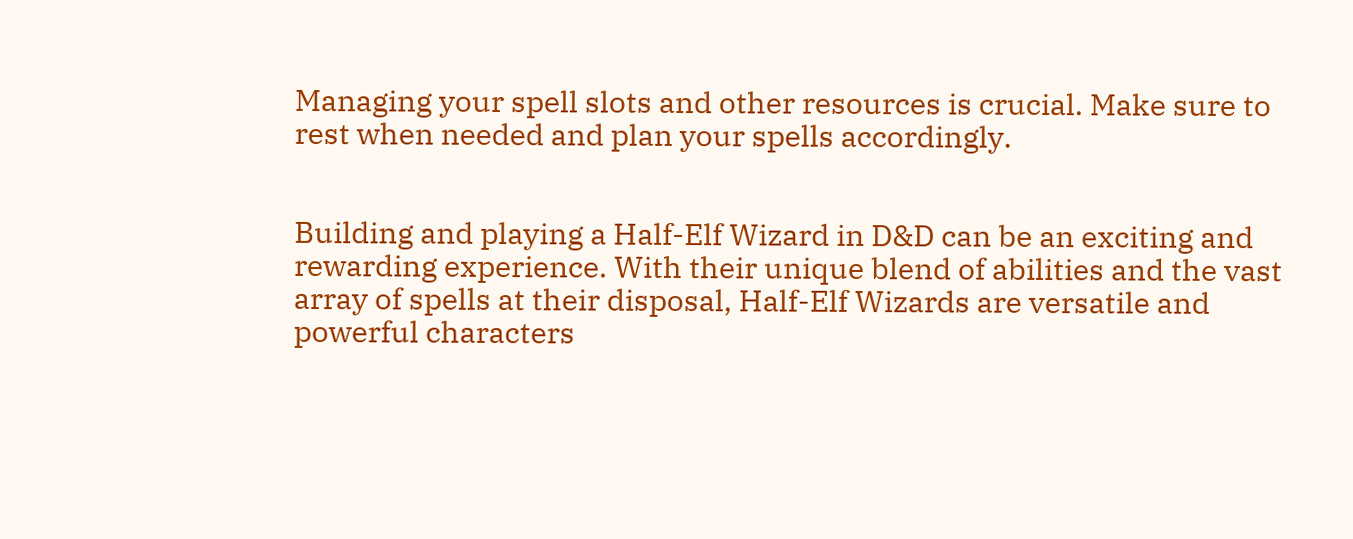Managing your spell slots and other resources is crucial. Make sure to rest when needed and plan your spells accordingly.


Building and playing a Half-Elf Wizard in D&D can be an exciting and rewarding experience. With their unique blend of abilities and the vast array of spells at their disposal, Half-Elf Wizards are versatile and powerful characters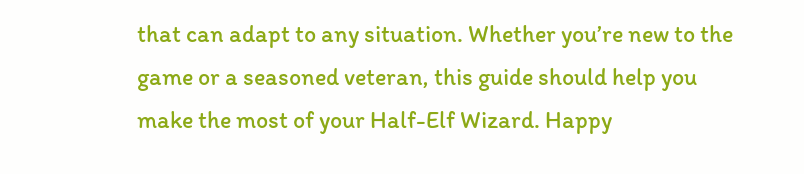that can adapt to any situation. Whether you’re new to the game or a seasoned veteran, this guide should help you make the most of your Half-Elf Wizard. Happy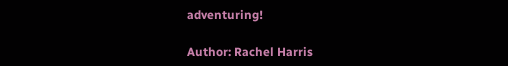adventuring!

Author: Rachel Harris